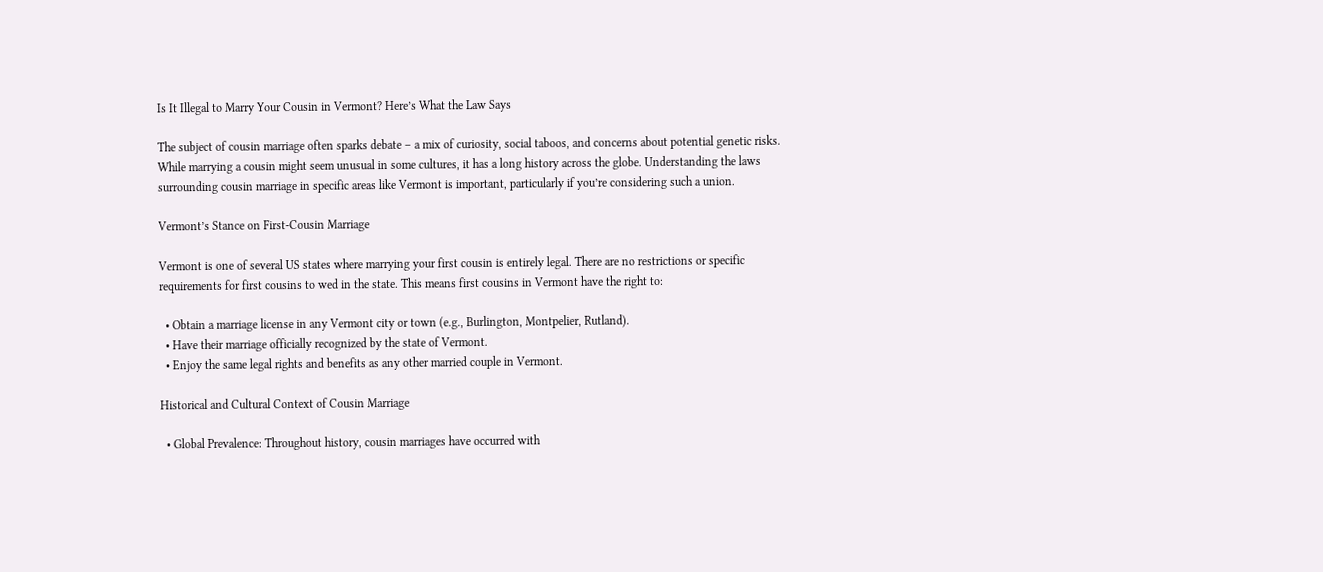Is It Illegal to Marry Your Cousin in Vermont? Here’s What the Law Says

The subject of cousin marriage often sparks debate – a mix of curiosity, social taboos, and concerns about potential genetic risks. While marrying a cousin might seem unusual in some cultures, it has a long history across the globe. Understanding the laws surrounding cousin marriage in specific areas like Vermont is important, particularly if you’re considering such a union.

Vermont’s Stance on First-Cousin Marriage

Vermont is one of several US states where marrying your first cousin is entirely legal. There are no restrictions or specific requirements for first cousins to wed in the state. This means first cousins in Vermont have the right to:

  • Obtain a marriage license in any Vermont city or town (e.g., Burlington, Montpelier, Rutland).
  • Have their marriage officially recognized by the state of Vermont.
  • Enjoy the same legal rights and benefits as any other married couple in Vermont.

Historical and Cultural Context of Cousin Marriage

  • Global Prevalence: Throughout history, cousin marriages have occurred with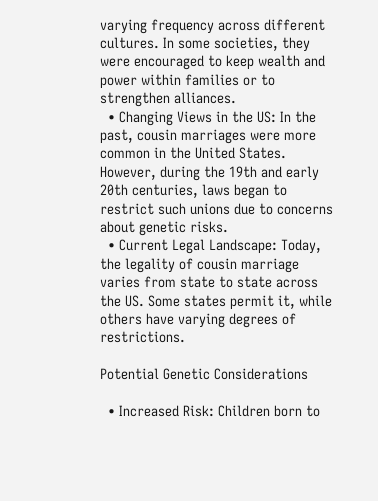varying frequency across different cultures. In some societies, they were encouraged to keep wealth and power within families or to strengthen alliances.
  • Changing Views in the US: In the past, cousin marriages were more common in the United States. However, during the 19th and early 20th centuries, laws began to restrict such unions due to concerns about genetic risks.
  • Current Legal Landscape: Today, the legality of cousin marriage varies from state to state across the US. Some states permit it, while others have varying degrees of restrictions.

Potential Genetic Considerations

  • Increased Risk: Children born to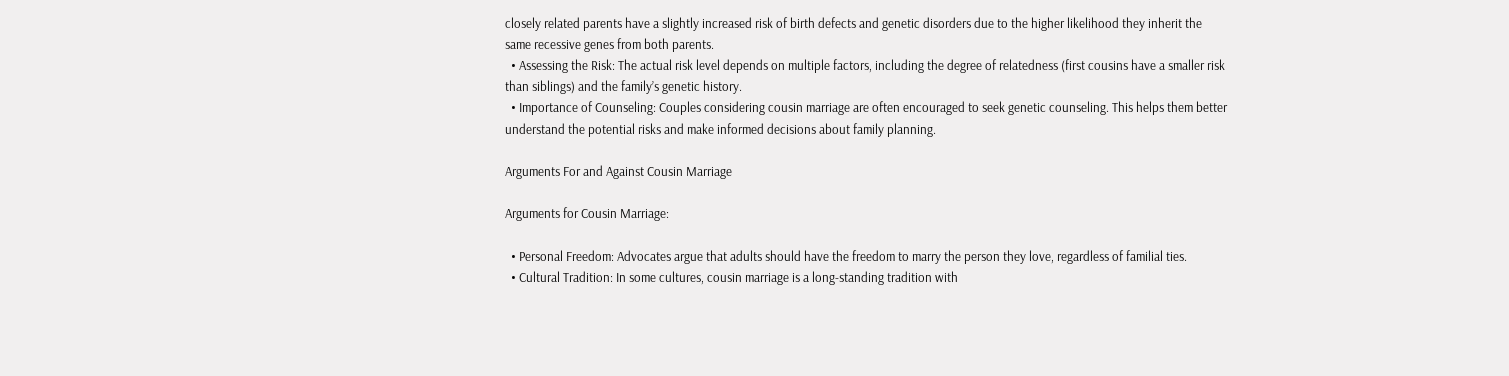closely related parents have a slightly increased risk of birth defects and genetic disorders due to the higher likelihood they inherit the same recessive genes from both parents.
  • Assessing the Risk: The actual risk level depends on multiple factors, including the degree of relatedness (first cousins have a smaller risk than siblings) and the family’s genetic history.
  • Importance of Counseling: Couples considering cousin marriage are often encouraged to seek genetic counseling. This helps them better understand the potential risks and make informed decisions about family planning.

Arguments For and Against Cousin Marriage

Arguments for Cousin Marriage:

  • Personal Freedom: Advocates argue that adults should have the freedom to marry the person they love, regardless of familial ties.
  • Cultural Tradition: In some cultures, cousin marriage is a long-standing tradition with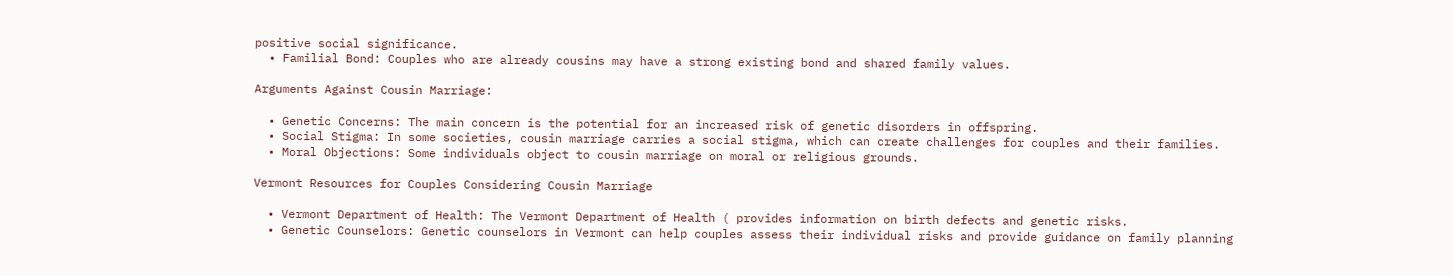positive social significance.
  • Familial Bond: Couples who are already cousins may have a strong existing bond and shared family values.

Arguments Against Cousin Marriage:

  • Genetic Concerns: The main concern is the potential for an increased risk of genetic disorders in offspring.
  • Social Stigma: In some societies, cousin marriage carries a social stigma, which can create challenges for couples and their families.
  • Moral Objections: Some individuals object to cousin marriage on moral or religious grounds.

Vermont Resources for Couples Considering Cousin Marriage

  • Vermont Department of Health: The Vermont Department of Health ( provides information on birth defects and genetic risks.
  • Genetic Counselors: Genetic counselors in Vermont can help couples assess their individual risks and provide guidance on family planning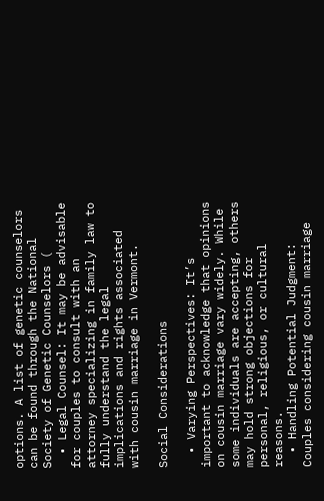options. A list of genetic counselors can be found through the National Society of Genetic Counselors (
  • Legal Counsel: It may be advisable for couples to consult with an attorney specializing in family law to fully understand the legal implications and rights associated with cousin marriage in Vermont.

Social Considerations

  • Varying Perspectives: It’s important to acknowledge that opinions on cousin marriage vary widely. While some individuals are accepting, others may hold strong objections for personal, religious, or cultural reasons.
  • Handling Potential Judgment: Couples considering cousin marriage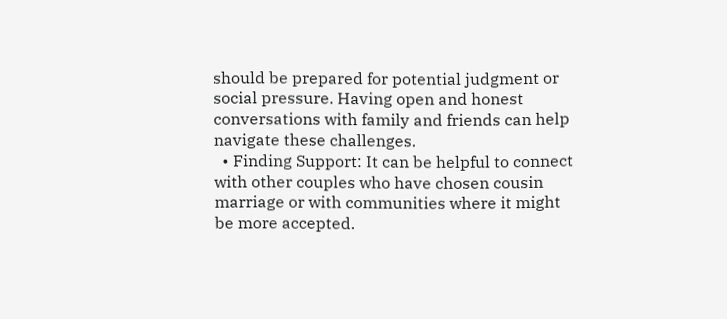should be prepared for potential judgment or social pressure. Having open and honest conversations with family and friends can help navigate these challenges.
  • Finding Support: It can be helpful to connect with other couples who have chosen cousin marriage or with communities where it might be more accepted.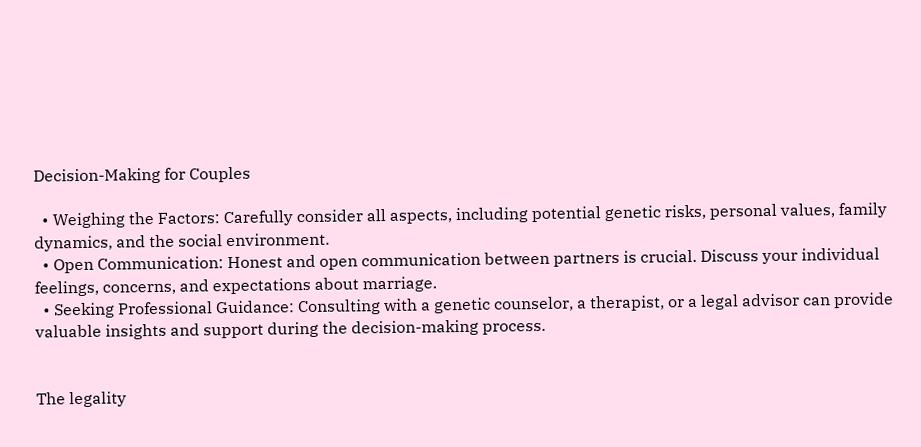Decision-Making for Couples

  • Weighing the Factors: Carefully consider all aspects, including potential genetic risks, personal values, family dynamics, and the social environment.
  • Open Communication: Honest and open communication between partners is crucial. Discuss your individual feelings, concerns, and expectations about marriage.
  • Seeking Professional Guidance: Consulting with a genetic counselor, a therapist, or a legal advisor can provide valuable insights and support during the decision-making process.


The legality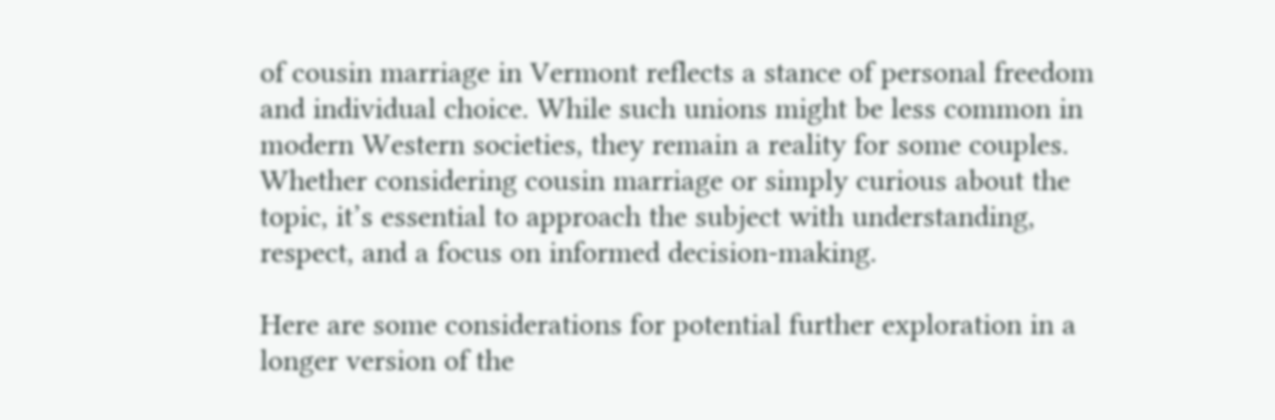of cousin marriage in Vermont reflects a stance of personal freedom and individual choice. While such unions might be less common in modern Western societies, they remain a reality for some couples. Whether considering cousin marriage or simply curious about the topic, it’s essential to approach the subject with understanding, respect, and a focus on informed decision-making.

Here are some considerations for potential further exploration in a longer version of the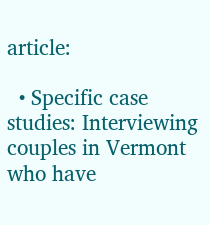article:

  • Specific case studies: Interviewing couples in Vermont who have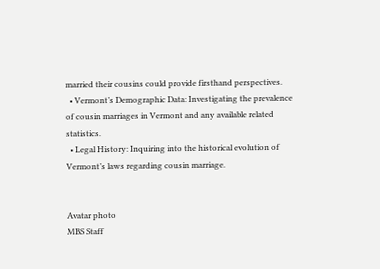married their cousins could provide firsthand perspectives.
  • Vermont’s Demographic Data: Investigating the prevalence of cousin marriages in Vermont and any available related statistics.
  • Legal History: Inquiring into the historical evolution of Vermont’s laws regarding cousin marriage.


Avatar photo
MBS Staff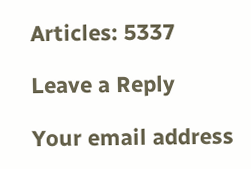Articles: 5337

Leave a Reply

Your email address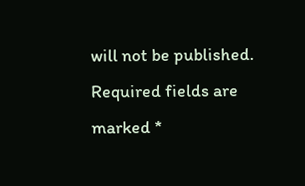will not be published. Required fields are marked *